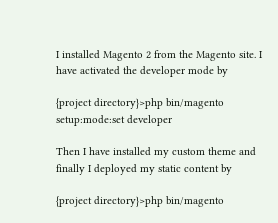I installed Magento 2 from the Magento site. I have activated the developer mode by

{project directory}>php bin/magento setup:mode:set developer

Then I have installed my custom theme and finally I deployed my static content by

{project directory}>php bin/magento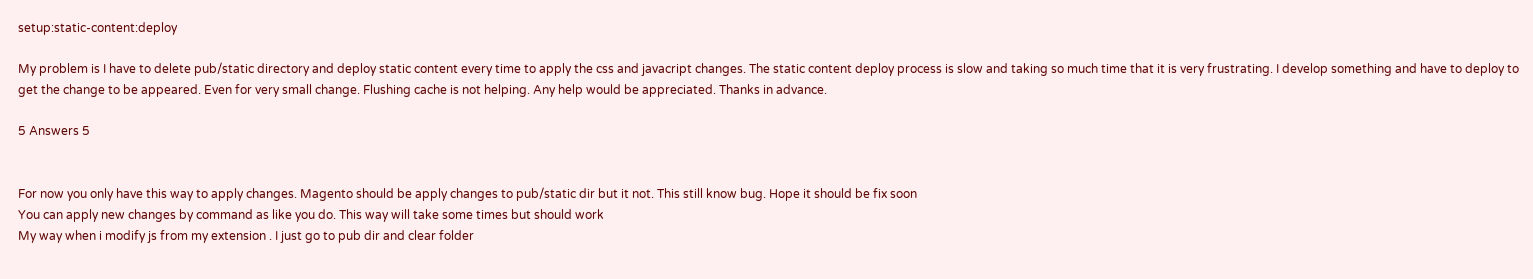setup:static-content:deploy

My problem is I have to delete pub/static directory and deploy static content every time to apply the css and javacript changes. The static content deploy process is slow and taking so much time that it is very frustrating. I develop something and have to deploy to get the change to be appeared. Even for very small change. Flushing cache is not helping. Any help would be appreciated. Thanks in advance.

5 Answers 5


For now you only have this way to apply changes. Magento should be apply changes to pub/static dir but it not. This still know bug. Hope it should be fix soon
You can apply new changes by command as like you do. This way will take some times but should work
My way when i modify js from my extension . I just go to pub dir and clear folder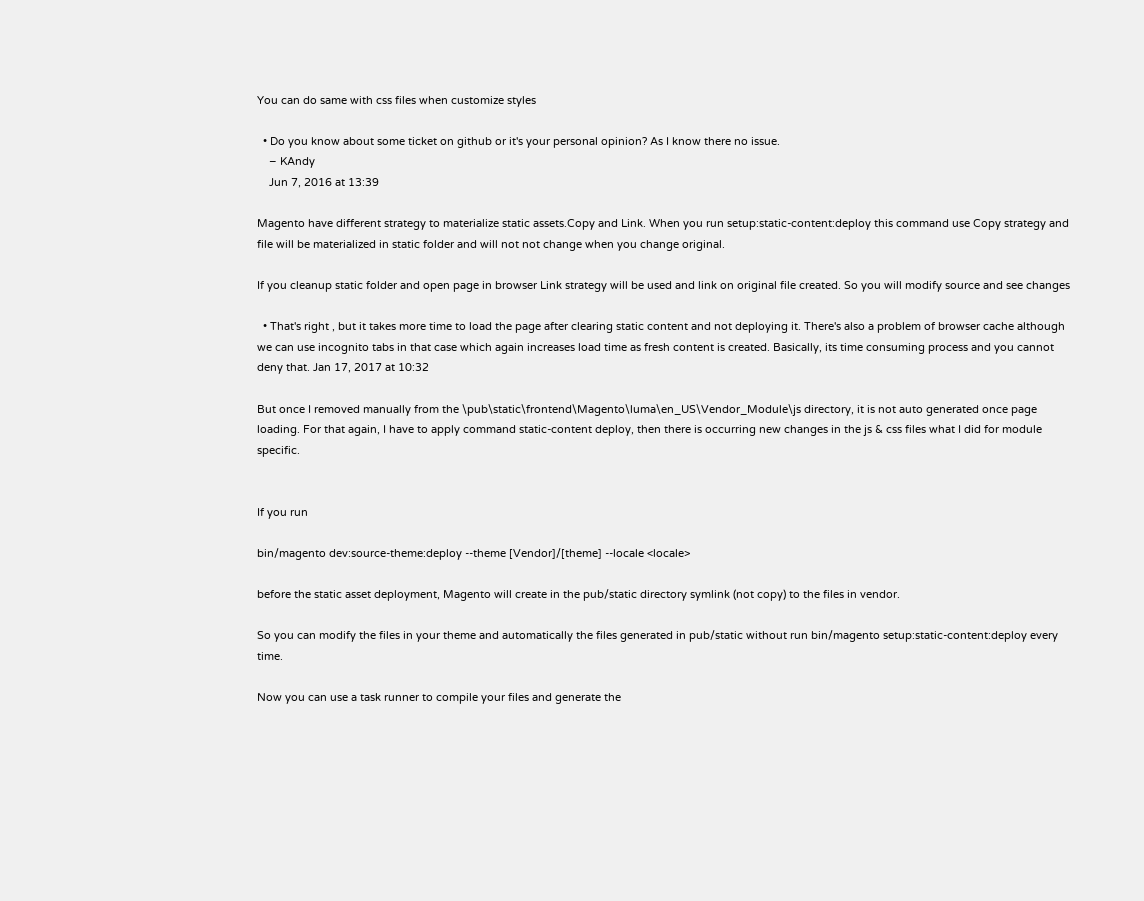You can do same with css files when customize styles

  • Do you know about some ticket on github or it's your personal opinion? As I know there no issue.
    – KAndy
    Jun 7, 2016 at 13:39

Magento have different strategy to materialize static assets.Copy and Link. When you run setup:static-content:deploy this command use Copy strategy and file will be materialized in static folder and will not not change when you change original.

If you cleanup static folder and open page in browser Link strategy will be used and link on original file created. So you will modify source and see changes

  • That's right , but it takes more time to load the page after clearing static content and not deploying it. There's also a problem of browser cache although we can use incognito tabs in that case which again increases load time as fresh content is created. Basically, its time consuming process and you cannot deny that. Jan 17, 2017 at 10:32

But once I removed manually from the \pub\static\frontend\Magento\luma\en_US\Vendor_Module\js directory, it is not auto generated once page loading. For that again, I have to apply command static-content deploy, then there is occurring new changes in the js & css files what I did for module specific.


If you run

bin/magento dev:source-theme:deploy --theme [Vendor]/[theme] --locale <locale>

before the static asset deployment, Magento will create in the pub/static directory symlink (not copy) to the files in vendor.

So you can modify the files in your theme and automatically the files generated in pub/static without run bin/magento setup:static-content:deploy every time.

Now you can use a task runner to compile your files and generate the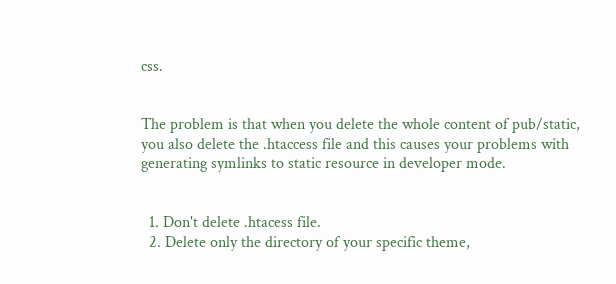css.


The problem is that when you delete the whole content of pub/static, you also delete the .htaccess file and this causes your problems with generating symlinks to static resource in developer mode.


  1. Don't delete .htacess file.
  2. Delete only the directory of your specific theme,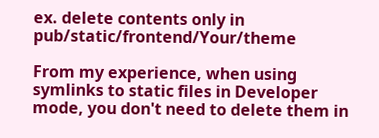ex. delete contents only in pub/static/frontend/Your/theme

From my experience, when using symlinks to static files in Developer mode, you don't need to delete them in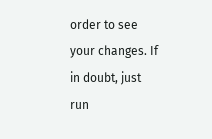order to see your changes. If in doubt, just run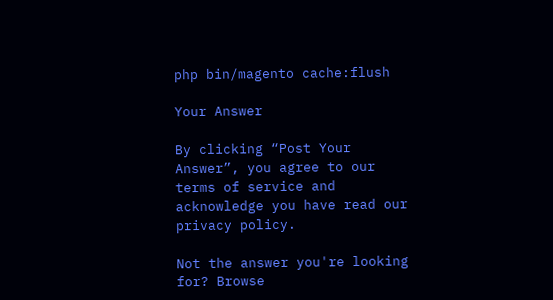php bin/magento cache:flush

Your Answer

By clicking “Post Your Answer”, you agree to our terms of service and acknowledge you have read our privacy policy.

Not the answer you're looking for? Browse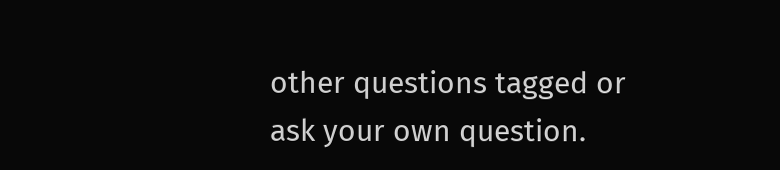other questions tagged or ask your own question.